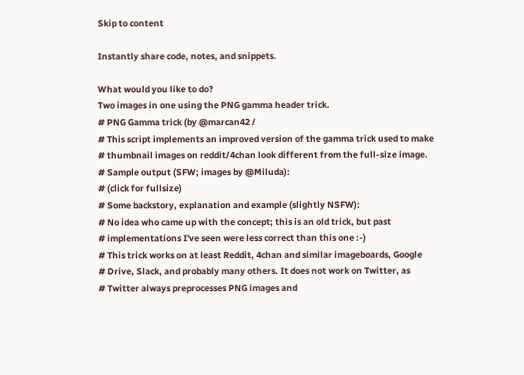Skip to content

Instantly share code, notes, and snippets.

What would you like to do?
Two images in one using the PNG gamma header trick.
# PNG Gamma trick (by @marcan42 /
# This script implements an improved version of the gamma trick used to make
# thumbnail images on reddit/4chan look different from the full-size image.
# Sample output (SFW; images by @Miluda):
# (click for fullsize)
# Some backstory, explanation and example (slightly NSFW):
# No idea who came up with the concept; this is an old trick, but past
# implementations I've seen were less correct than this one :-)
# This trick works on at least Reddit, 4chan and similar imageboards, Google
# Drive, Slack, and probably many others. It does not work on Twitter, as
# Twitter always preprocesses PNG images and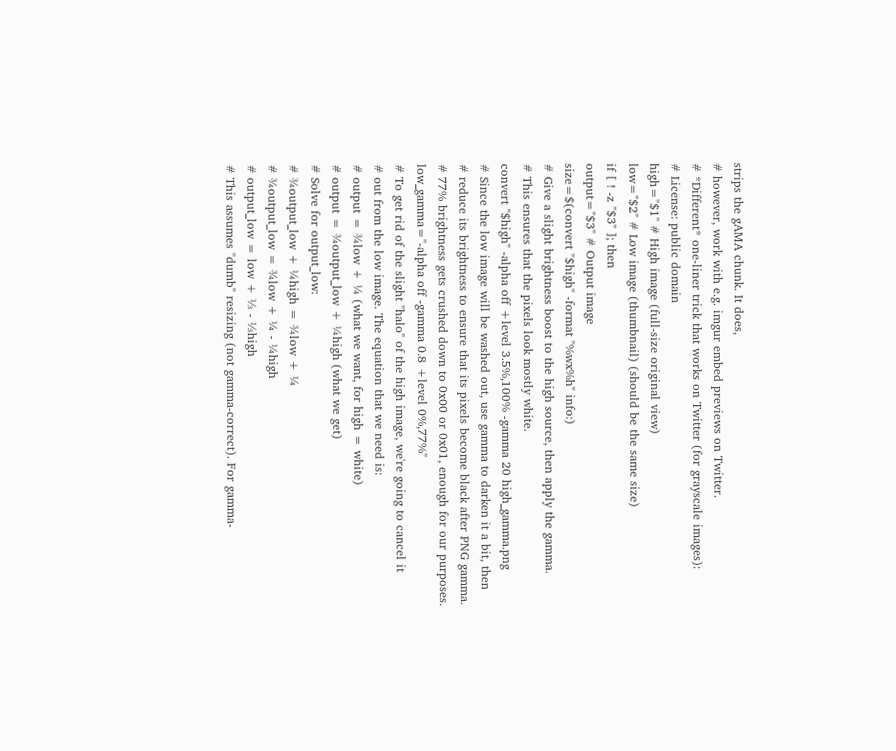strips the gAMA chunk. It does,
# however, work with e.g. imgur embed previews on Twitter.
# *Different* one-liner trick that works on Twitter (for grayscale images):
# License: public domain
high="$1" # High image (full-size original view)
low="$2" # Low image (thumbnail) (should be the same size)
if [ ! -z "$3" ]; then
output="$3" # Output image
size=$(convert "$high" -format "%wx%h" info:)
# Give a slight brightness boost to the high source, then apply the gamma.
# This ensures that the pixels look mostly white.
convert "$high" -alpha off +level 3.5%,100% -gamma 20 high_gamma.png
# Since the low image will be washed out, use gamma to darken it a bit, then
# reduce its brightness to ensure that its pixels become black after PNG gamma.
# 77% brightness gets crushed down to 0x00 or 0x01, enough for our purposes.
low_gamma="-alpha off -gamma 0.8 +level 0%,77%"
# To get rid of the slight "halo" of the high image, we're going to cancel it
# out from the low image. The equation that we need is:
# output = ¾low + ¼ (what we want, for high = white)
# output = ¾output_low + ¼high (what we get)
# Solve for output_low:
# ¾output_low + ¼high = ¾low + ¼
# ¾output_low = ¾low + ¼ - ¼high
# output_low = low + ⅓ - ⅓high
# This assumes "dumb" resizing (not gamma-correct). For gamma-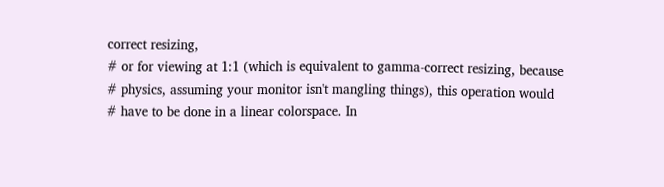correct resizing,
# or for viewing at 1:1 (which is equivalent to gamma-correct resizing, because
# physics, assuming your monitor isn't mangling things), this operation would
# have to be done in a linear colorspace. In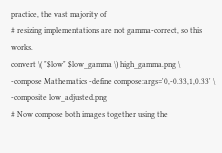practice, the vast majority of
# resizing implementations are not gamma-correct, so this works.
convert \( "$low" $low_gamma \) high_gamma.png \
-compose Mathematics -define compose:args='0,-0.33,1,0.33' \
-composite low_adjusted.png
# Now compose both images together using the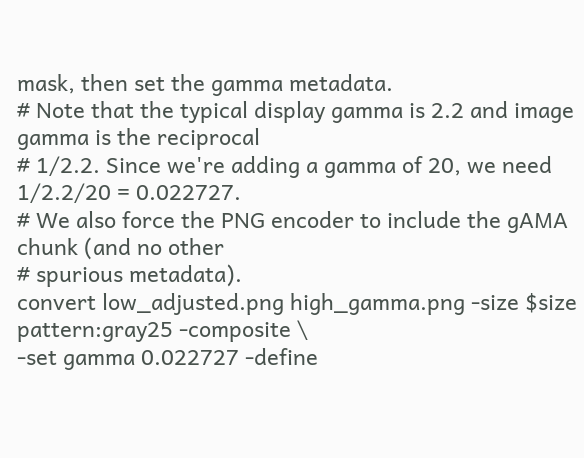mask, then set the gamma metadata.
# Note that the typical display gamma is 2.2 and image gamma is the reciprocal
# 1/2.2. Since we're adding a gamma of 20, we need 1/2.2/20 = 0.022727.
# We also force the PNG encoder to include the gAMA chunk (and no other
# spurious metadata).
convert low_adjusted.png high_gamma.png -size $size pattern:gray25 -composite \
-set gamma 0.022727 -define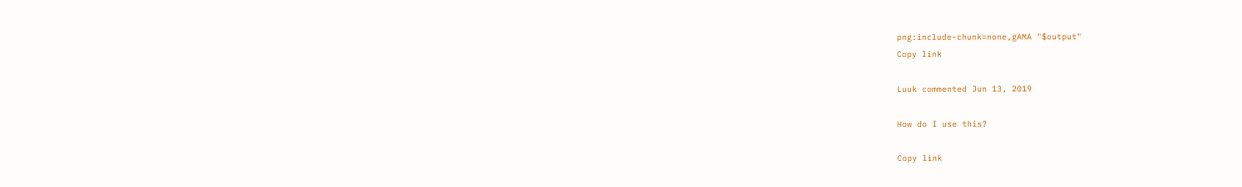png:include-chunk=none,gAMA "$output"
Copy link

Luuk commented Jun 13, 2019

How do I use this?

Copy link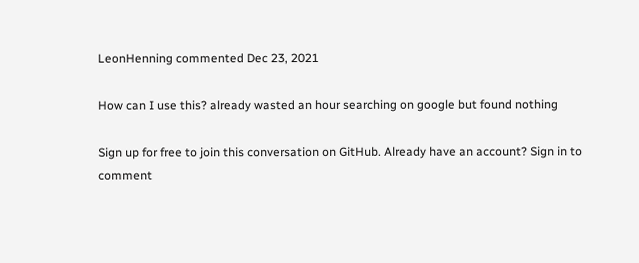LeonHenning commented Dec 23, 2021

How can I use this? already wasted an hour searching on google but found nothing

Sign up for free to join this conversation on GitHub. Already have an account? Sign in to comment